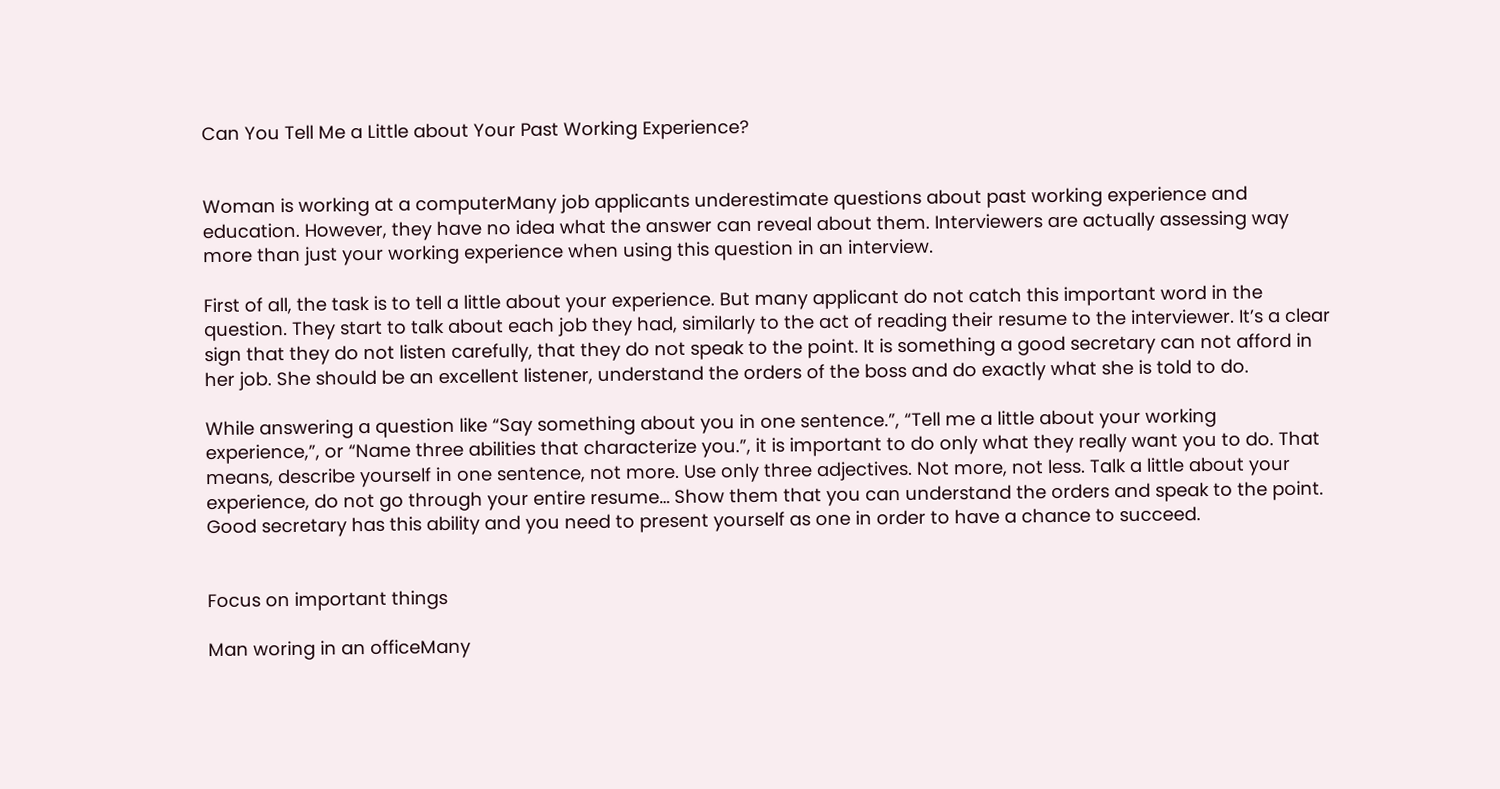Can You Tell Me a Little about Your Past Working Experience?


Woman is working at a computerMany job applicants underestimate questions about past working experience and education. However, they have no idea what the answer can reveal about them. Interviewers are actually assessing way more than just your working experience when using this question in an interview.

First of all, the task is to tell a little about your experience. But many applicant do not catch this important word in the question. They start to talk about each job they had, similarly to the act of reading their resume to the interviewer. It’s a clear sign that they do not listen carefully, that they do not speak to the point. It is something a good secretary can not afford in her job. She should be an excellent listener, understand the orders of the boss and do exactly what she is told to do.

While answering a question like “Say something about you in one sentence.”, “Tell me a little about your working experience,”, or “Name three abilities that characterize you.”, it is important to do only what they really want you to do. That means, describe yourself in one sentence, not more. Use only three adjectives. Not more, not less. Talk a little about your experience, do not go through your entire resume… Show them that you can understand the orders and speak to the point. Good secretary has this ability and you need to present yourself as one in order to have a chance to succeed.


Focus on important things

Man woring in an officeMany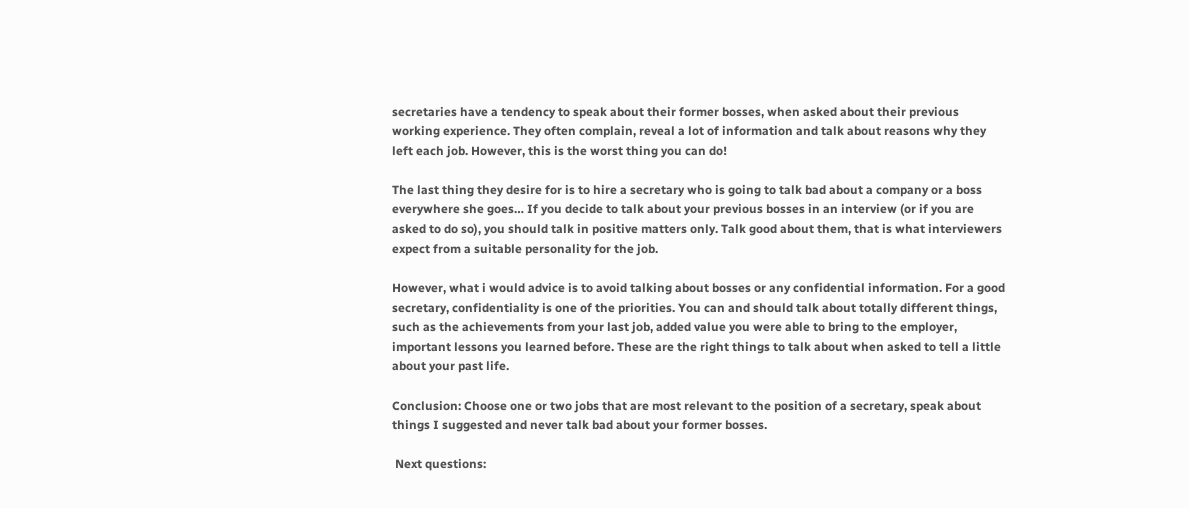secretaries have a tendency to speak about their former bosses, when asked about their previous working experience. They often complain, reveal a lot of information and talk about reasons why they left each job. However, this is the worst thing you can do!

The last thing they desire for is to hire a secretary who is going to talk bad about a company or a boss everywhere she goes… If you decide to talk about your previous bosses in an interview (or if you are asked to do so), you should talk in positive matters only. Talk good about them, that is what interviewers expect from a suitable personality for the job.

However, what i would advice is to avoid talking about bosses or any confidential information. For a good secretary, confidentiality is one of the priorities. You can and should talk about totally different things, such as the achievements from your last job, added value you were able to bring to the employer, important lessons you learned before. These are the right things to talk about when asked to tell a little about your past life.

Conclusion: Choose one or two jobs that are most relevant to the position of a secretary, speak about things I suggested and never talk bad about your former bosses.

 Next questions: